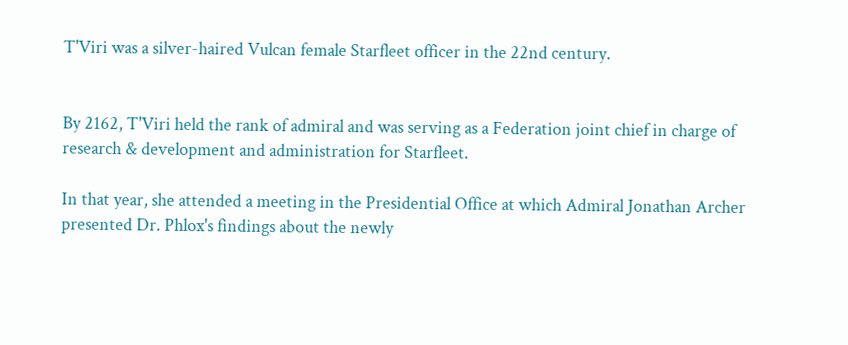T'Viri was a silver-haired Vulcan female Starfleet officer in the 22nd century.


By 2162, T'Viri held the rank of admiral and was serving as a Federation joint chief in charge of research & development and administration for Starfleet.

In that year, she attended a meeting in the Presidential Office at which Admiral Jonathan Archer presented Dr. Phlox's findings about the newly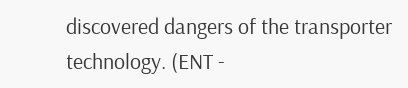discovered dangers of the transporter technology. (ENT -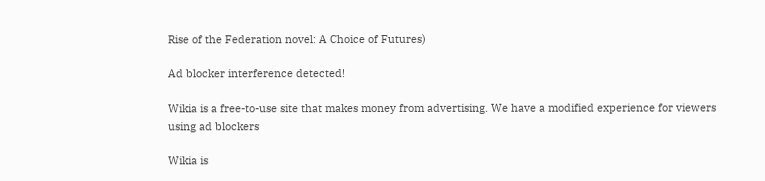Rise of the Federation novel: A Choice of Futures)

Ad blocker interference detected!

Wikia is a free-to-use site that makes money from advertising. We have a modified experience for viewers using ad blockers

Wikia is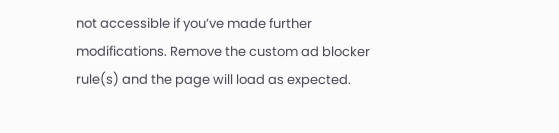not accessible if you’ve made further modifications. Remove the custom ad blocker rule(s) and the page will load as expected.